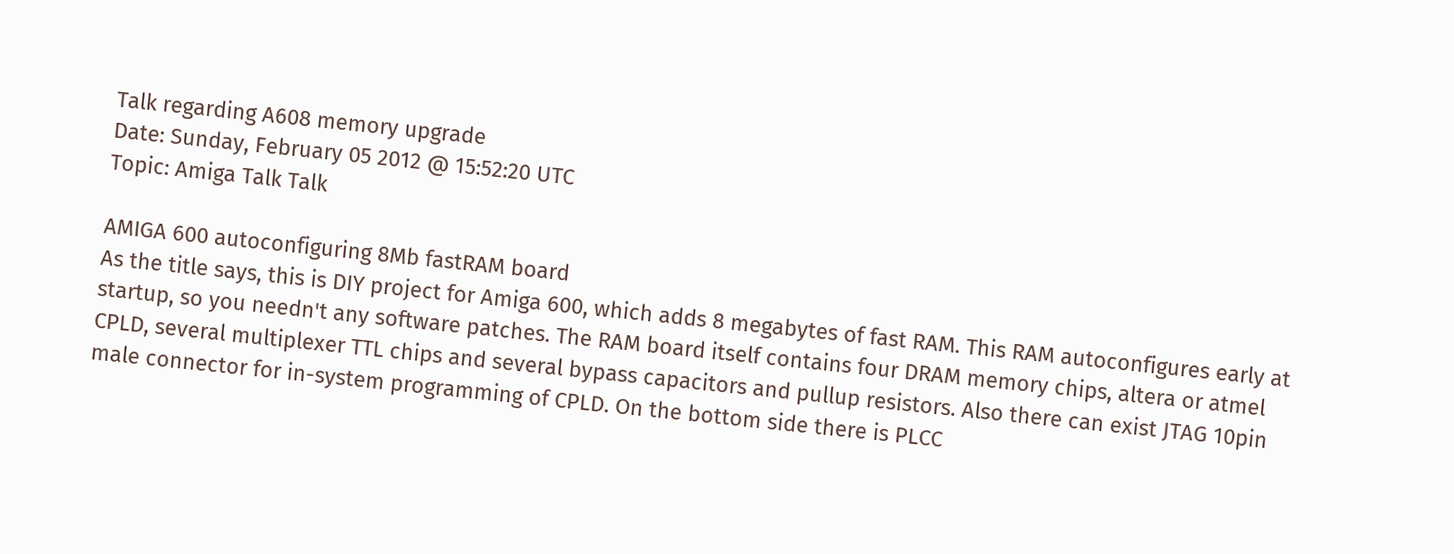Talk regarding A608 memory upgrade
Date: Sunday, February 05 2012 @ 15:52:20 UTC
Topic: Amiga Talk Talk

AMIGA 600 autoconfiguring 8Mb fastRAM board
As the title says, this is DIY project for Amiga 600, which adds 8 megabytes of fast RAM. This RAM autoconfigures early at startup, so you needn't any software patches. The RAM board itself contains four DRAM memory chips, altera or atmel CPLD, several multiplexer TTL chips and several bypass capacitors and pullup resistors. Also there can exist JTAG 10pin male connector for in-system programming of CPLD. On the bottom side there is PLCC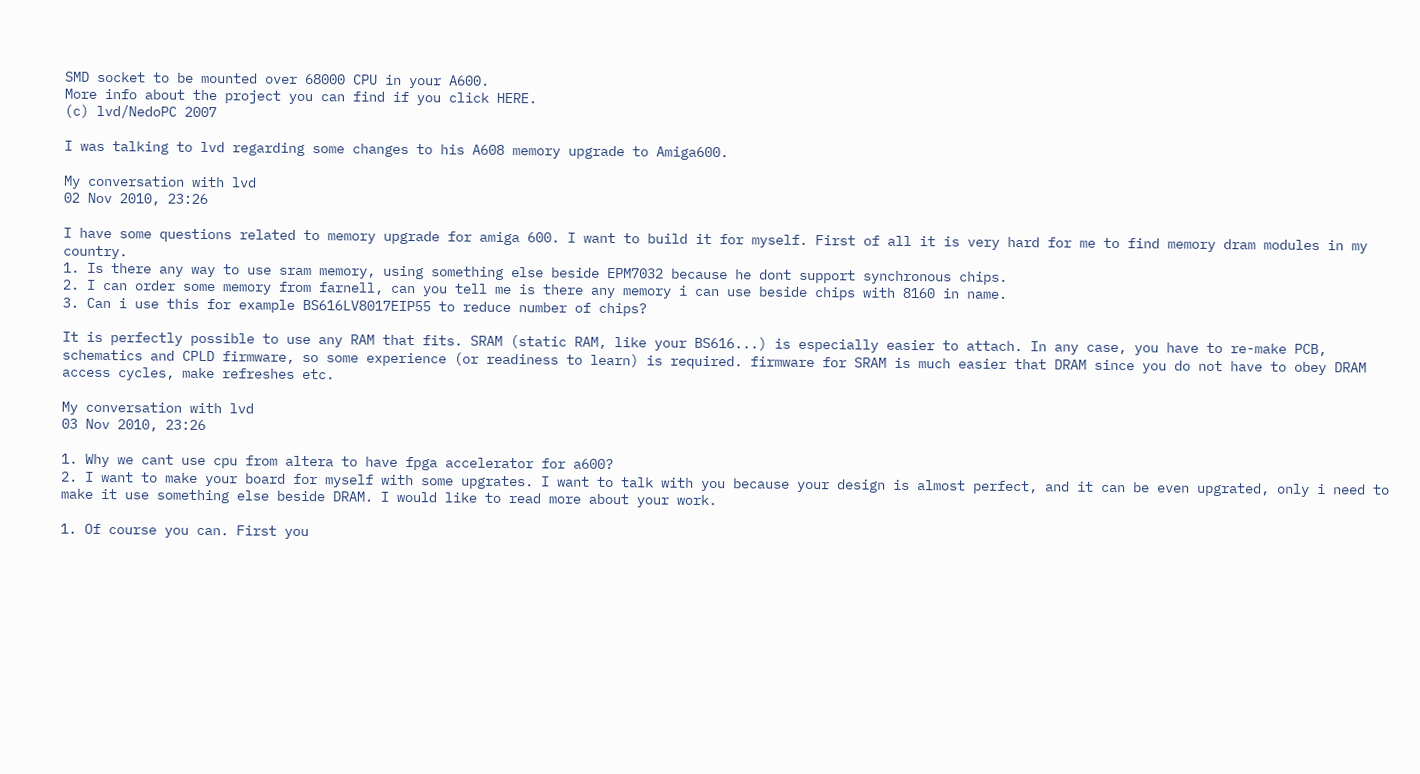SMD socket to be mounted over 68000 CPU in your A600.
More info about the project you can find if you click HERE.
(c) lvd/NedoPC 2007

I was talking to lvd regarding some changes to his A608 memory upgrade to Amiga600.

My conversation with lvd
02 Nov 2010, 23:26

I have some questions related to memory upgrade for amiga 600. I want to build it for myself. First of all it is very hard for me to find memory dram modules in my country.
1. Is there any way to use sram memory, using something else beside EPM7032 because he dont support synchronous chips.
2. I can order some memory from farnell, can you tell me is there any memory i can use beside chips with 8160 in name.
3. Can i use this for example BS616LV8017EIP55 to reduce number of chips?

It is perfectly possible to use any RAM that fits. SRAM (static RAM, like your BS616...) is especially easier to attach. In any case, you have to re-make PCB, schematics and CPLD firmware, so some experience (or readiness to learn) is required. firmware for SRAM is much easier that DRAM since you do not have to obey DRAM access cycles, make refreshes etc.

My conversation with lvd
03 Nov 2010, 23:26

1. Why we cant use cpu from altera to have fpga accelerator for a600?
2. I want to make your board for myself with some upgrates. I want to talk with you because your design is almost perfect, and it can be even upgrated, only i need to make it use something else beside DRAM. I would like to read more about your work.

1. Of course you can. First you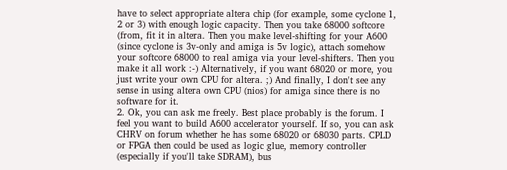have to select appropriate altera chip (for example, some cyclone 1, 2 or 3) with enough logic capacity. Then you take 68000 softcore (from, fit it in altera. Then you make level-shifting for your A600 (since cyclone is 3v-only and amiga is 5v logic), attach somehow your softcore 68000 to real amiga via your level-shifters. Then you make it all work :-) Alternatively, if you want 68020 or more, you just write your own CPU for altera. ;) And finally, I don't see any sense in using altera own CPU (nios) for amiga since there is no software for it.
2. Ok, you can ask me freely. Best place probably is the forum. I feel you want to build A600 accelerator yourself. If so, you can ask CHRV on forum whether he has some 68020 or 68030 parts. CPLD or FPGA then could be used as logic glue, memory controller (especially if you'll take SDRAM), bus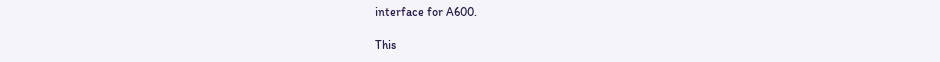interface for A600.

This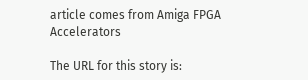article comes from Amiga FPGA Accelerators

The URL for this story is: